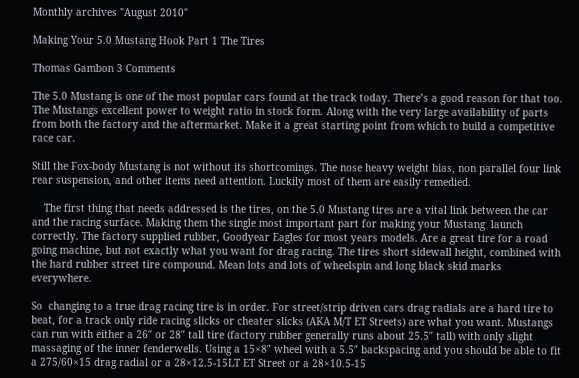Monthly archives "August 2010"

Making Your 5.0 Mustang Hook Part 1 The Tires

Thomas Gambon 3 Comments

The 5.0 Mustang is one of the most popular cars found at the track today. There’s a good reason for that too. The Mustangs excellent power to weight ratio in stock form. Along with the very large availability of parts from both the factory and the aftermarket. Make it a great starting point from which to build a competitive race car.

Still the Fox-body Mustang is not without its shortcomings. The nose heavy weight bias, non parallel four link rear suspension, and other items need attention. Luckily most of them are easily remedied.

    The first thing that needs addressed is the tires, on the 5.0 Mustang tires are a vital link between the car and the racing surface. Making them the single most important part for making your Mustang  launch correctly. The factory supplied rubber, Goodyear Eagles for most years models. Are a great tire for a road going machine, but not exactly what you want for drag racing. The tires short sidewall height, combined with the hard rubber street tire compound. Mean lots and lots of wheelspin and long black skid marks everywhere.

So  changing to a true drag racing tire is in order. For street/strip driven cars drag radials are a hard tire to beat, for a track only ride racing slicks or cheater slicks (AKA M/T ET Streets) are what you want. Mustangs can run with either a 26″ or 28″ tall tire (factory rubber generally runs about 25.5″ tall) with only slight massaging of the inner fenderwells. Using a 15×8″ wheel with a 5.5″ backspacing and you should be able to fit a 275/60×15 drag radial or a 28×12.5-15LT ET Street or a 28×10.5-15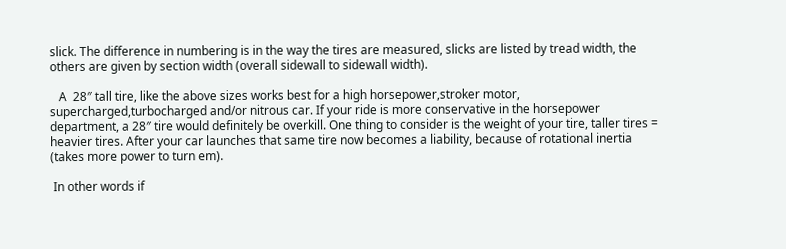slick. The difference in numbering is in the way the tires are measured, slicks are listed by tread width, the others are given by section width (overall sidewall to sidewall width).

   A  28″ tall tire, like the above sizes works best for a high horsepower,stroker motor, supercharged,turbocharged and/or nitrous car. If your ride is more conservative in the horsepower department, a 28″ tire would definitely be overkill. One thing to consider is the weight of your tire, taller tires = heavier tires. After your car launches that same tire now becomes a liability, because of rotational inertia (takes more power to turn em).

 In other words if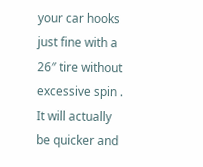your car hooks just fine with a 26″ tire without excessive spin . It will actually be quicker and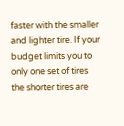faster with the smaller and lighter tire. If your budget limits you to only one set of tires the shorter tires are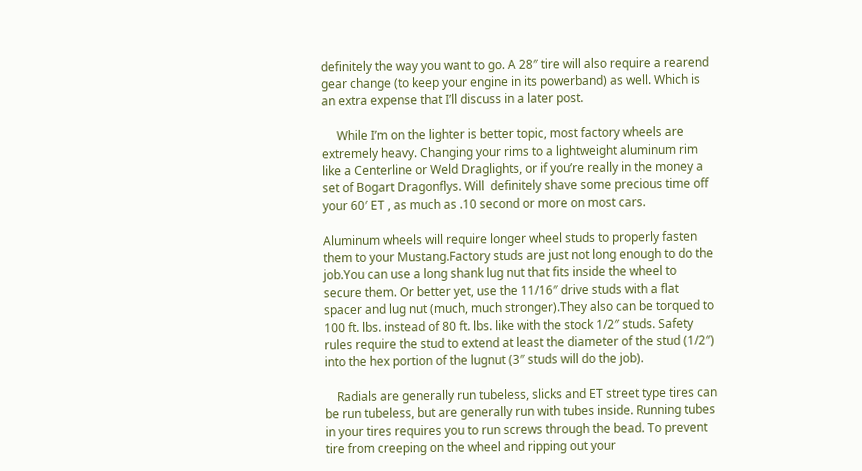definitely the way you want to go. A 28″ tire will also require a rearend gear change (to keep your engine in its powerband) as well. Which is an extra expense that I’ll discuss in a later post.

     While I’m on the lighter is better topic, most factory wheels are extremely heavy. Changing your rims to a lightweight aluminum rim like a Centerline or Weld Draglights, or if you’re really in the money a set of Bogart Dragonflys. Will  definitely shave some precious time off your 60′ ET , as much as .10 second or more on most cars.

Aluminum wheels will require longer wheel studs to properly fasten them to your Mustang.Factory studs are just not long enough to do the job.You can use a long shank lug nut that fits inside the wheel to secure them. Or better yet, use the 11/16″ drive studs with a flat spacer and lug nut (much, much stronger).They also can be torqued to 100 ft. lbs. instead of 80 ft. lbs. like with the stock 1/2″ studs. Safety rules require the stud to extend at least the diameter of the stud (1/2″) into the hex portion of the lugnut (3″ studs will do the job).

    Radials are generally run tubeless, slicks and ET street type tires can be run tubeless, but are generally run with tubes inside. Running tubes in your tires requires you to run screws through the bead. To prevent tire from creeping on the wheel and ripping out your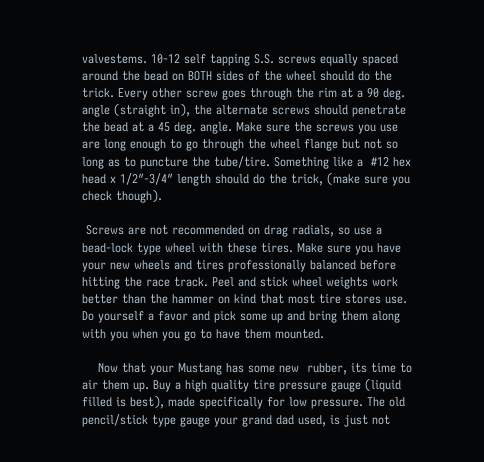valvestems. 10-12 self tapping S.S. screws equally spaced around the bead on BOTH sides of the wheel should do the trick. Every other screw goes through the rim at a 90 deg. angle (straight in), the alternate screws should penetrate the bead at a 45 deg. angle. Make sure the screws you use are long enough to go through the wheel flange but not so long as to puncture the tube/tire. Something like a  #12 hex head x 1/2″-3/4″ length should do the trick, (make sure you check though).

 Screws are not recommended on drag radials, so use a bead-lock type wheel with these tires. Make sure you have your new wheels and tires professionally balanced before hitting the race track. Peel and stick wheel weights work better than the hammer on kind that most tire stores use. Do yourself a favor and pick some up and bring them along with you when you go to have them mounted.

    Now that your Mustang has some new  rubber, its time to air them up. Buy a high quality tire pressure gauge (liquid filled is best), made specifically for low pressure. The old pencil/stick type gauge your grand dad used, is just not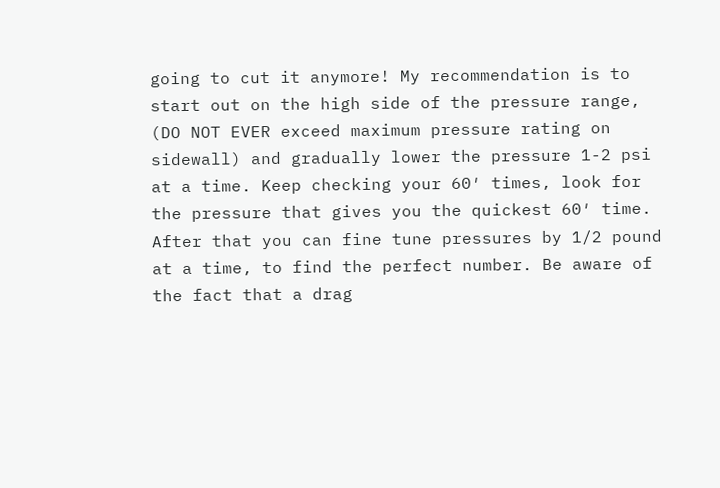going to cut it anymore! My recommendation is to start out on the high side of the pressure range, (DO NOT EVER exceed maximum pressure rating on sidewall) and gradually lower the pressure 1-2 psi at a time. Keep checking your 60′ times, look for the pressure that gives you the quickest 60′ time. After that you can fine tune pressures by 1/2 pound at a time, to find the perfect number. Be aware of the fact that a drag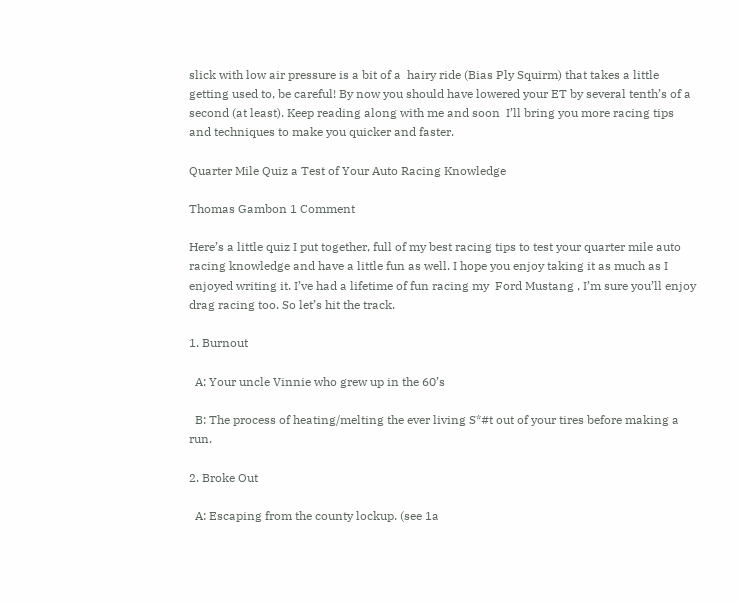slick with low air pressure is a bit of a  hairy ride (Bias Ply Squirm) that takes a little getting used to, be careful! By now you should have lowered your ET by several tenth’s of a second (at least). Keep reading along with me and soon  I’ll bring you more racing tips and techniques to make you quicker and faster.

Quarter Mile Quiz a Test of Your Auto Racing Knowledge

Thomas Gambon 1 Comment

Here’s a little quiz I put together, full of my best racing tips to test your quarter mile auto racing knowledge and have a little fun as well. I hope you enjoy taking it as much as I enjoyed writing it. I’ve had a lifetime of fun racing my  Ford Mustang , I’m sure you’ll enjoy drag racing too. So let’s hit the track.

1. Burnout

  A: Your uncle Vinnie who grew up in the 60’s

  B: The process of heating/melting the ever living S*#t out of your tires before making a run.

2. Broke Out

  A: Escaping from the county lockup. (see 1a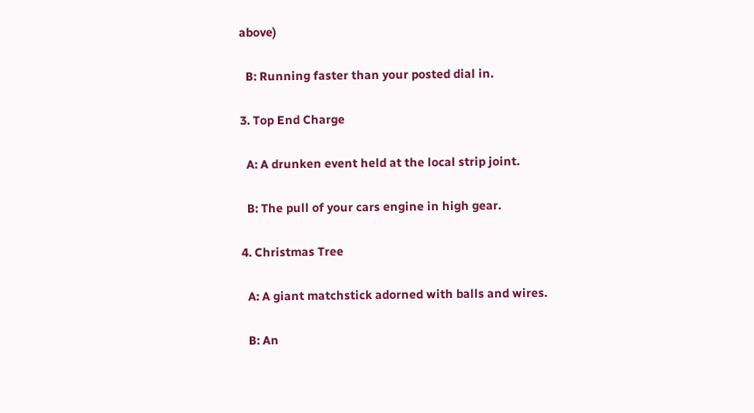above)

  B: Running faster than your posted dial in.

3. Top End Charge

  A: A drunken event held at the local strip joint.

  B: The pull of your cars engine in high gear.

4. Christmas Tree

  A: A giant matchstick adorned with balls and wires.

  B: An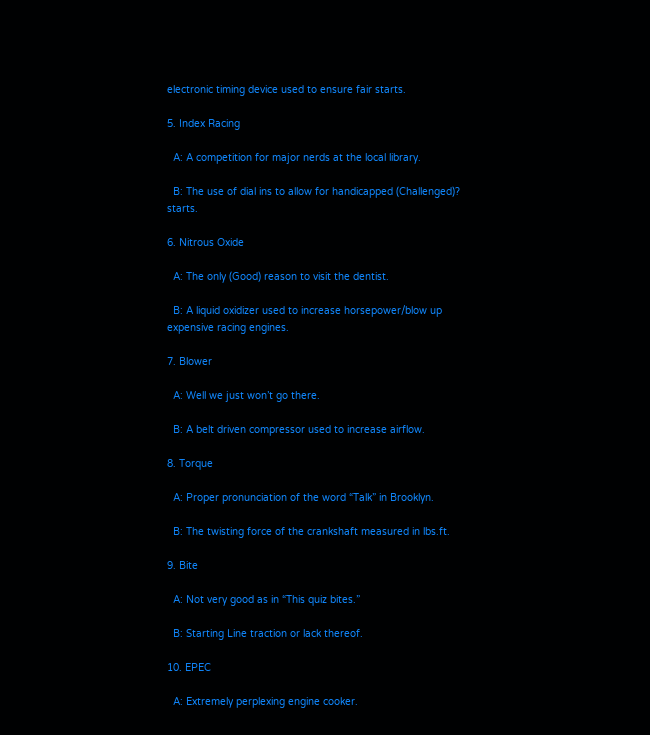electronic timing device used to ensure fair starts.

5. Index Racing

  A: A competition for major nerds at the local library.

  B: The use of dial ins to allow for handicapped (Challenged)? starts.

6. Nitrous Oxide

  A: The only (Good) reason to visit the dentist.

  B: A liquid oxidizer used to increase horsepower/blow up expensive racing engines.

7. Blower

  A: Well we just won’t go there.

  B: A belt driven compressor used to increase airflow.

8. Torque

  A: Proper pronunciation of the word “Talk” in Brooklyn.

  B: The twisting force of the crankshaft measured in lbs.ft.

9. Bite

  A: Not very good as in “This quiz bites.”

  B: Starting Line traction or lack thereof.

10. EPEC

  A: Extremely perplexing engine cooker.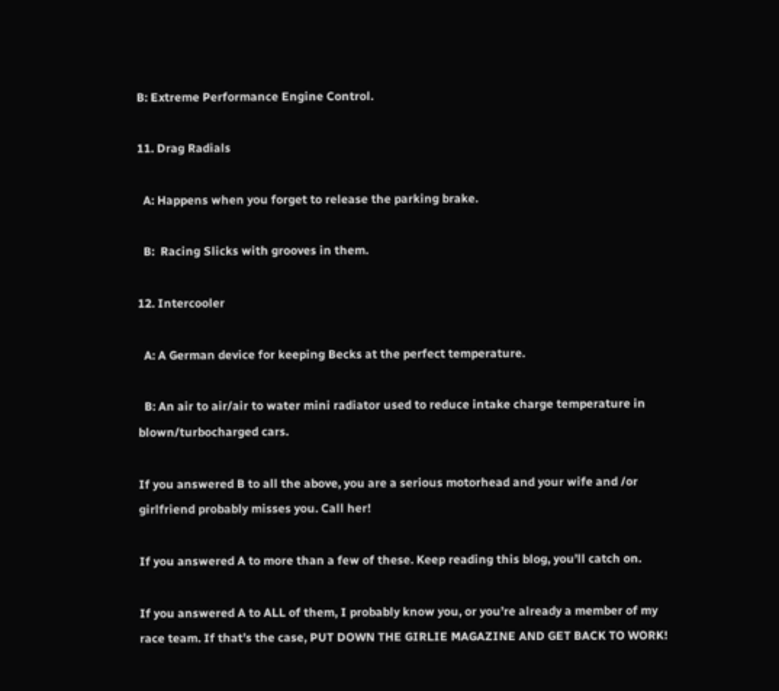B: Extreme Performance Engine Control.

11. Drag Radials

  A: Happens when you forget to release the parking brake.

  B:  Racing Slicks with grooves in them.

12. Intercooler

  A: A German device for keeping Becks at the perfect temperature.

  B: An air to air/air to water mini radiator used to reduce intake charge temperature in blown/turbocharged cars.

If you answered B to all the above, you are a serious motorhead and your wife and /or girlfriend probably misses you. Call her!

If you answered A to more than a few of these. Keep reading this blog, you’ll catch on.

If you answered A to ALL of them, I probably know you, or you’re already a member of my race team. If that’s the case, PUT DOWN THE GIRLIE MAGAZINE AND GET BACK TO WORK!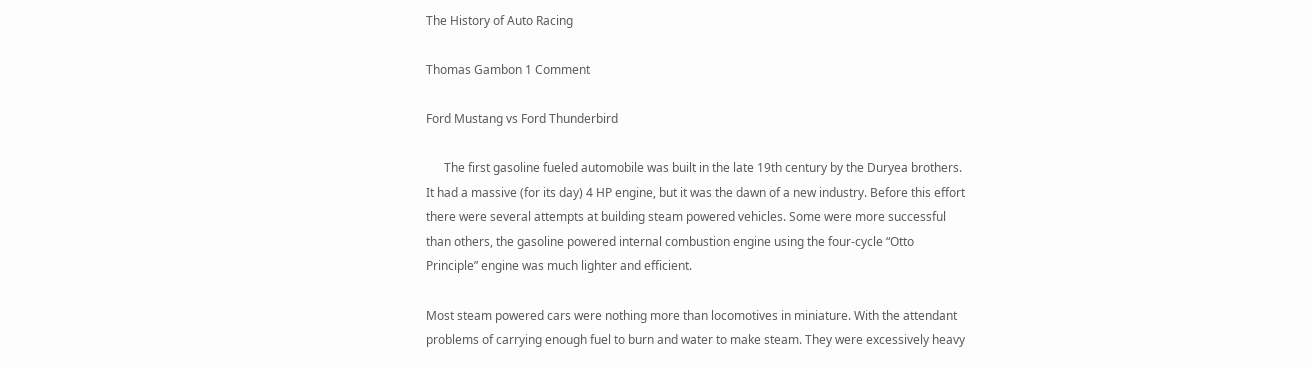The History of Auto Racing

Thomas Gambon 1 Comment

Ford Mustang vs Ford Thunderbird

      The first gasoline fueled automobile was built in the late 19th century by the Duryea brothers. It had a massive (for its day) 4 HP engine, but it was the dawn of a new industry. Before this effort there were several attempts at building steam powered vehicles. Some were more successful than others, the gasoline powered internal combustion engine using the four-cycle “Otto Principle” engine was much lighter and efficient.

Most steam powered cars were nothing more than locomotives in miniature. With the attendant problems of carrying enough fuel to burn and water to make steam. They were excessively heavy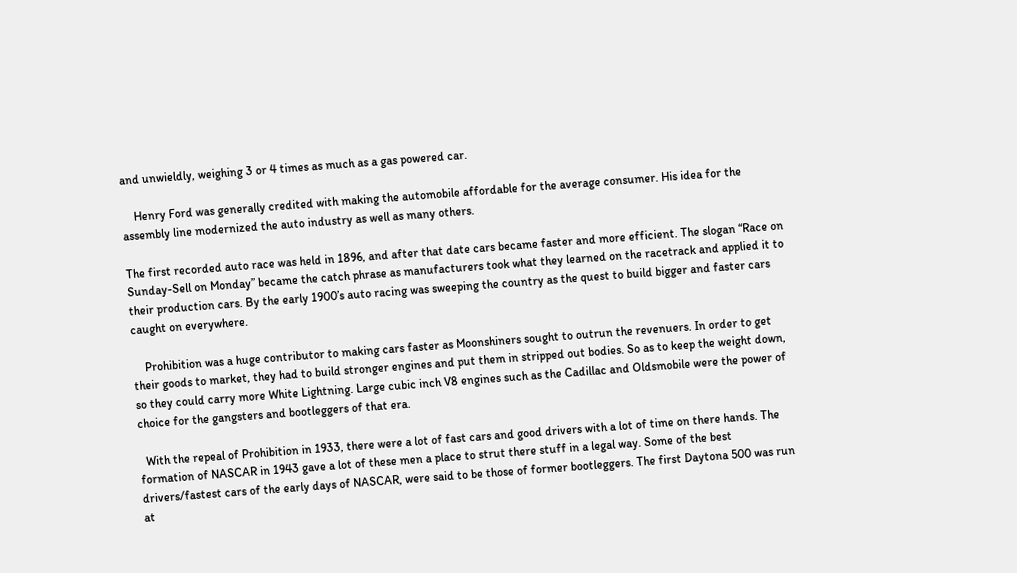and unwieldly, weighing 3 or 4 times as much as a gas powered car.

    Henry Ford was generally credited with making the automobile affordable for the average consumer. His idea for the assembly line modernized the auto industry as well as many others.

The first recorded auto race was held in 1896, and after that date cars became faster and more efficient. The slogan “Race on Sunday-Sell on Monday” became the catch phrase as manufacturers took what they learned on the racetrack and applied it to their production cars. By the early 1900’s auto racing was sweeping the country as the quest to build bigger and faster cars caught on everywhere.

    Prohibition was a huge contributor to making cars faster as Moonshiners sought to outrun the revenuers. In order to get their goods to market, they had to build stronger engines and put them in stripped out bodies. So as to keep the weight down, so they could carry more White Lightning. Large cubic inch V8 engines such as the Cadillac and Oldsmobile were the power of choice for the gangsters and bootleggers of that era.

  With the repeal of Prohibition in 1933, there were a lot of fast cars and good drivers with a lot of time on there hands. The formation of NASCAR in 1943 gave a lot of these men a place to strut there stuff in a legal way. Some of the best drivers/fastest cars of the early days of NASCAR, were said to be those of former bootleggers. The first Daytona 500 was run at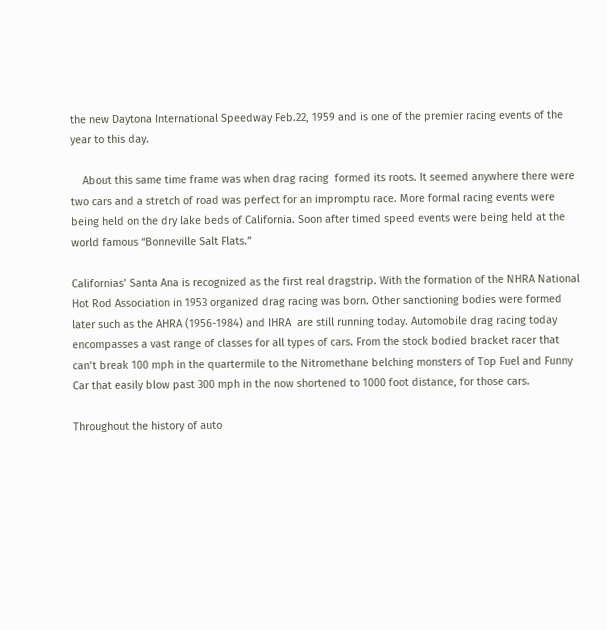the new Daytona International Speedway Feb.22, 1959 and is one of the premier racing events of the year to this day.

    About this same time frame was when drag racing  formed its roots. It seemed anywhere there were two cars and a stretch of road was perfect for an impromptu race. More formal racing events were being held on the dry lake beds of California. Soon after timed speed events were being held at the world famous “Bonneville Salt Flats.”

Californias’ Santa Ana is recognized as the first real dragstrip. With the formation of the NHRA National Hot Rod Association in 1953 organized drag racing was born. Other sanctioning bodies were formed later such as the AHRA (1956-1984) and IHRA  are still running today. Automobile drag racing today encompasses a vast range of classes for all types of cars. From the stock bodied bracket racer that can’t break 100 mph in the quartermile to the Nitromethane belching monsters of Top Fuel and Funny Car that easily blow past 300 mph in the now shortened to 1000 foot distance, for those cars.

Throughout the history of auto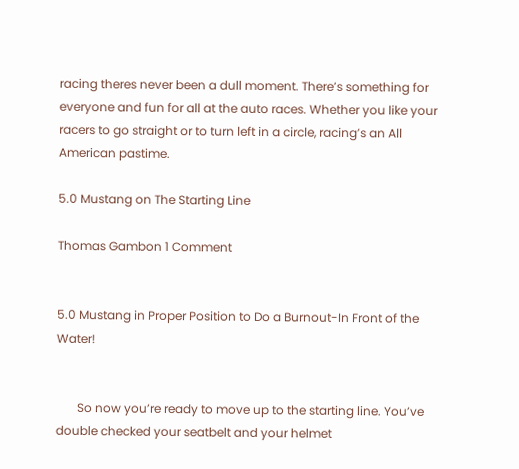racing theres never been a dull moment. There’s something for everyone and fun for all at the auto races. Whether you like your racers to go straight or to turn left in a circle, racing’s an All American pastime.

5.0 Mustang on The Starting Line

Thomas Gambon 1 Comment


5.0 Mustang in Proper Position to Do a Burnout-In Front of the Water!


       So now you’re ready to move up to the starting line. You’ve double checked your seatbelt and your helmet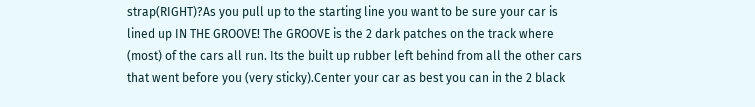strap(RIGHT)?As you pull up to the starting line you want to be sure your car is lined up IN THE GROOVE! The GROOVE is the 2 dark patches on the track where (most) of the cars all run. Its the built up rubber left behind from all the other cars that went before you (very sticky).Center your car as best you can in the 2 black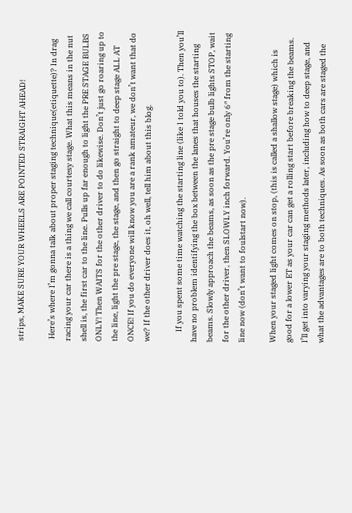strips, MAKE SURE YOUR WHEELS ARE POINTED STRAIGHT AHEAD!

 Here’s where I’m gonna talk about proper staging technique(etiquette)? In drag racing your car there is a thing we call courtesy stage. What this means in the nut shell is, the first car to the line. Pulls up far enough to light the PRE STAGE BULBS ONLY! Then WAITS for the other driver to do likewise. Don’t just go roaring up to the line, light the pre stage, the stage, and then go straight to deep stage ALL AT ONCE! If you do everyone will know you are a rank amateur, we don’t want that do we? If the other driver does it, oh well, tell him about this blog.

     If you spent some time watching the starting line (like I told you to). Then you’ll have no problem identifying the box between the lanes that houses the starting beams. Slowly approach the beams, as soon as the pre stage bulb lights STOP, wait for the other driver, then SLOWLY inch forward. You’re only 6″ from the starting line now (don’t want to foulstart now).

When your staged light comes on stop, (this is called a shallow stage) which is good for a lower ET as your car can get a rolling start before breaking the beams. I’ll get into varying your staging methods later, including how to deep stage, and what the advantages are to both techniques. As soon as both cars are staged the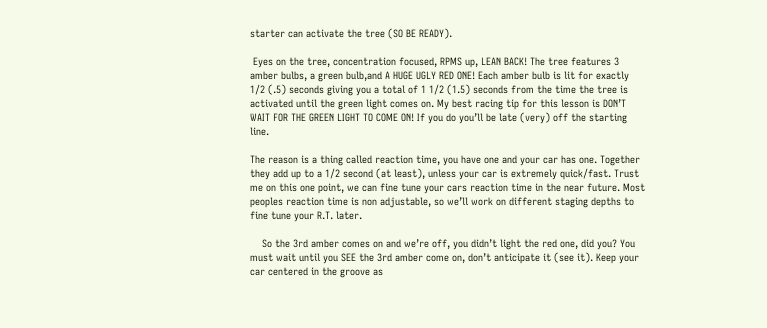starter can activate the tree (SO BE READY).

 Eyes on the tree, concentration focused, RPMS up, LEAN BACK! The tree features 3 amber bulbs, a green bulb,and A HUGE UGLY RED ONE! Each amber bulb is lit for exactly 1/2 (.5) seconds giving you a total of 1 1/2 (1.5) seconds from the time the tree is activated until the green light comes on. My best racing tip for this lesson is DON’T WAIT FOR THE GREEN LIGHT TO COME ON! If you do you’ll be late (very) off the starting line.

The reason is a thing called reaction time, you have one and your car has one. Together they add up to a 1/2 second (at least), unless your car is extremely quick/fast. Trust me on this one point, we can fine tune your cars reaction time in the near future. Most peoples reaction time is non adjustable, so we’ll work on different staging depths to fine tune your R.T. later.

    So the 3rd amber comes on and we’re off, you didn’t light the red one, did you? You must wait until you SEE the 3rd amber come on, don’t anticipate it (see it). Keep your car centered in the groove as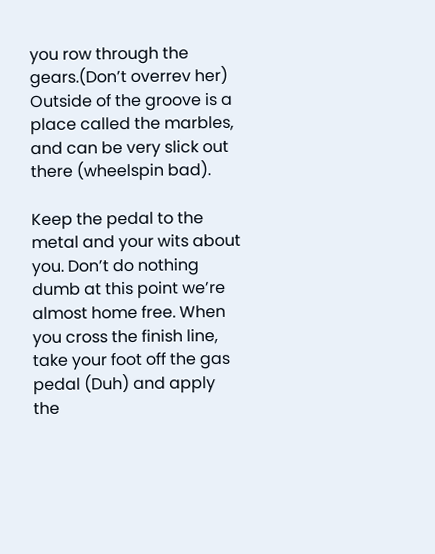you row through the gears.(Don’t overrev her) Outside of the groove is a place called the marbles, and can be very slick out there (wheelspin bad).

Keep the pedal to the metal and your wits about you. Don’t do nothing dumb at this point we’re almost home free. When you cross the finish line, take your foot off the gas pedal (Duh) and apply the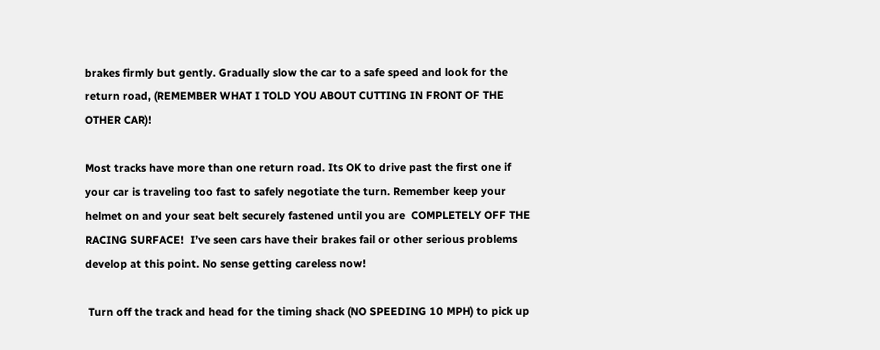brakes firmly but gently. Gradually slow the car to a safe speed and look for the return road, (REMEMBER WHAT I TOLD YOU ABOUT CUTTING IN FRONT OF THE OTHER CAR)!

Most tracks have more than one return road. Its OK to drive past the first one if your car is traveling too fast to safely negotiate the turn. Remember keep your helmet on and your seat belt securely fastened until you are  COMPLETELY OFF THE RACING SURFACE!  I’ve seen cars have their brakes fail or other serious problems develop at this point. No sense getting careless now!

 Turn off the track and head for the timing shack (NO SPEEDING 10 MPH) to pick up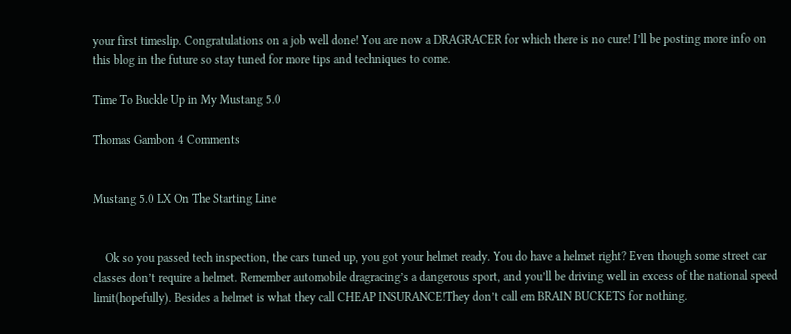your first timeslip. Congratulations on a job well done! You are now a DRAGRACER for which there is no cure! I’ll be posting more info on this blog in the future so stay tuned for more tips and techniques to come.

Time To Buckle Up in My Mustang 5.0

Thomas Gambon 4 Comments


Mustang 5.0 LX On The Starting Line


    Ok so you passed tech inspection, the cars tuned up, you got your helmet ready. You do have a helmet right? Even though some street car classes don’t require a helmet. Remember automobile dragracing’s a dangerous sport, and you’ll be driving well in excess of the national speed limit(hopefully). Besides a helmet is what they call CHEAP INSURANCE!They don’t call em BRAIN BUCKETS for nothing.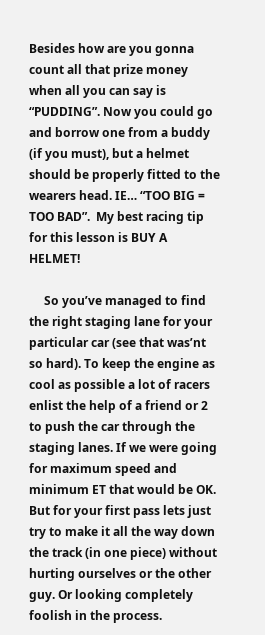Besides how are you gonna count all that prize money when all you can say is “PUDDING”. Now you could go and borrow one from a buddy (if you must), but a helmet should be properly fitted to the wearers head. IE… “TOO BIG = TOO BAD”.  My best racing tip for this lesson is BUY A HELMET!

     So you’ve managed to find the right staging lane for your particular car (see that was’nt so hard). To keep the engine as cool as possible a lot of racers enlist the help of a friend or 2 to push the car through the staging lanes. If we were going for maximum speed and minimum ET that would be OK. But for your first pass lets just try to make it all the way down the track (in one piece) without hurting ourselves or the other guy. Or looking completely foolish in the process.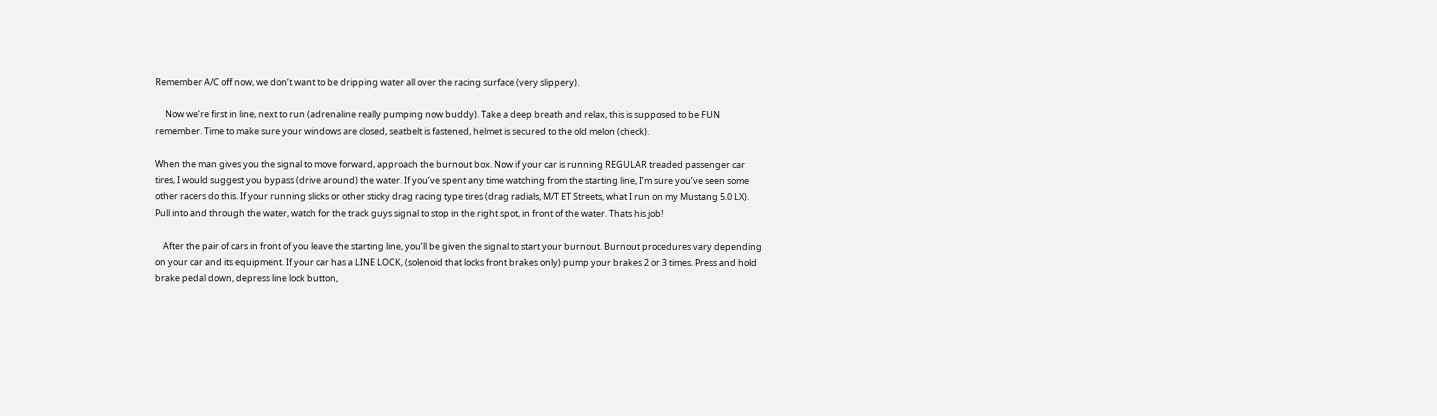Remember A/C off now, we don’t want to be dripping water all over the racing surface (very slippery).

     Now we’re first in line, next to run (adrenaline really pumping now buddy). Take a deep breath and relax, this is supposed to be FUN remember. Time to make sure your windows are closed, seatbelt is fastened, helmet is secured to the old melon (check).

When the man gives you the signal to move forward, approach the burnout box. Now if your car is running REGULAR treaded passenger car tires, I would suggest you bypass (drive around) the water. If you’ve spent any time watching from the starting line, I’m sure you’ve seen some other racers do this. If your running slicks or other sticky drag racing type tires (drag radials, M/T ET Streets, what I run on my Mustang 5.0 LX). Pull into and through the water, watch for the track guys signal to stop in the right spot, in front of the water. Thats his job!

    After the pair of cars in front of you leave the starting line, you’ll be given the signal to start your burnout. Burnout procedures vary depending on your car and its equipment. If your car has a LINE LOCK, (solenoid that locks front brakes only) pump your brakes 2 or 3 times. Press and hold brake pedal down, depress line lock button,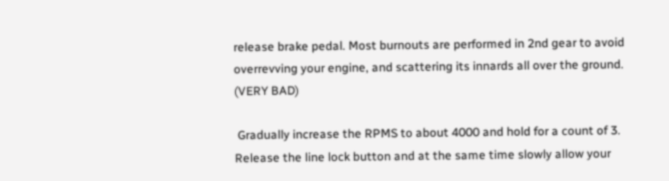release brake pedal. Most burnouts are performed in 2nd gear to avoid overrevving your engine, and scattering its innards all over the ground. (VERY BAD)

 Gradually increase the RPMS to about 4000 and hold for a count of 3. Release the line lock button and at the same time slowly allow your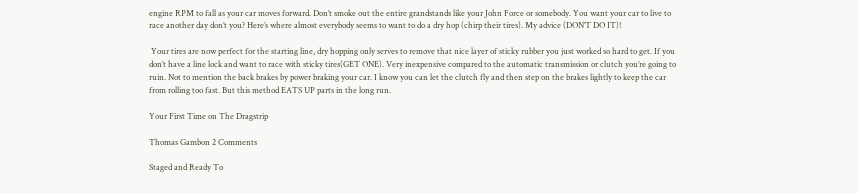engine RPM to fall as your car moves forward. Don’t smoke out the entire grandstands like your John Force or somebody. You want your car to live to race another day don’t you? Here’s where almost everybody seems to want to do a dry hop (chirp their tires). My advice (DON’T DO IT)!

 Your tires are now perfect for the starting line, dry hopping only serves to remove that nice layer of sticky rubber you just worked so hard to get. If you don’t have a line lock and want to race with sticky tires(GET ONE). Very inexpensive compared to the automatic transmission or clutch you’re going to ruin. Not to mention the back brakes by power braking your car. I know you can let the clutch fly and then step on the brakes lightly to keep the car from rolling too fast. But this method EATS UP parts in the long run.

Your First Time on The Dragstrip

Thomas Gambon 2 Comments

Staged and Ready To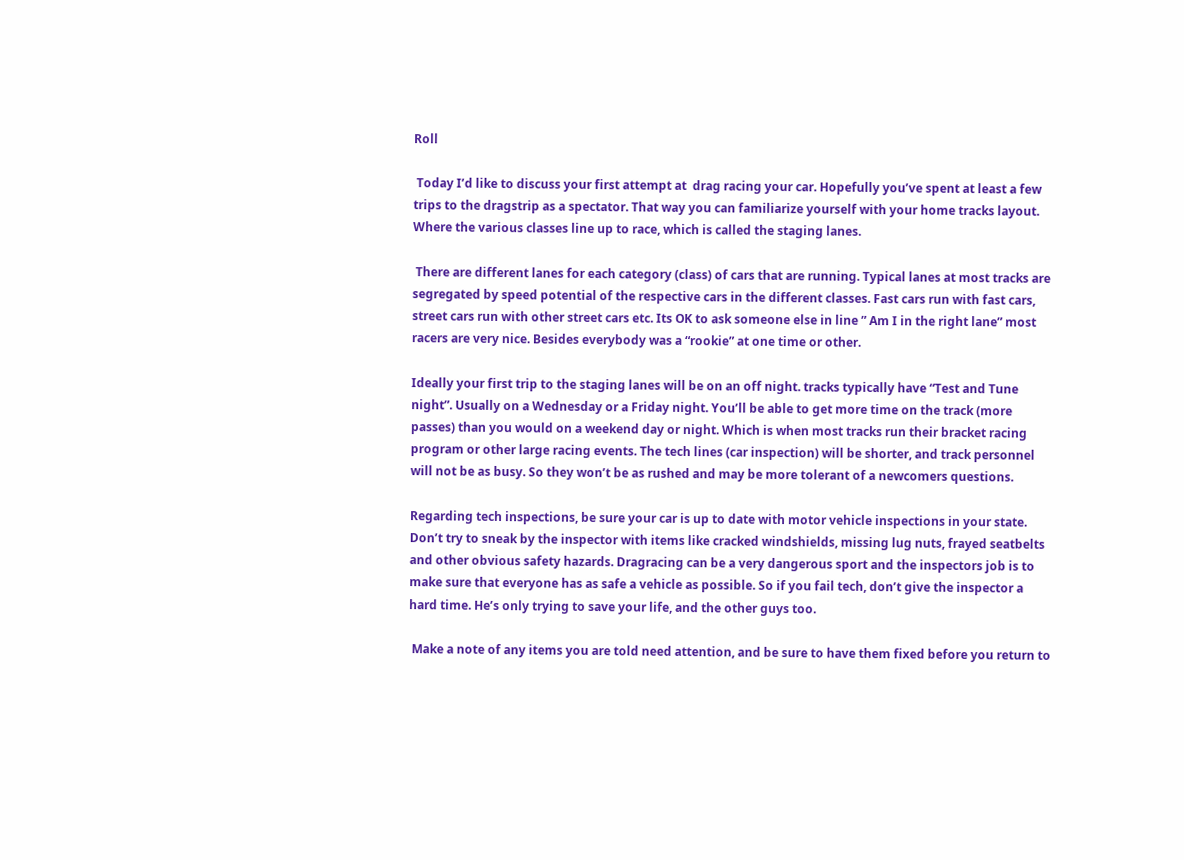Roll

 Today I’d like to discuss your first attempt at  drag racing your car. Hopefully you’ve spent at least a few trips to the dragstrip as a spectator. That way you can familiarize yourself with your home tracks layout. Where the various classes line up to race, which is called the staging lanes.

 There are different lanes for each category (class) of cars that are running. Typical lanes at most tracks are segregated by speed potential of the respective cars in the different classes. Fast cars run with fast cars, street cars run with other street cars etc. Its OK to ask someone else in line ” Am I in the right lane” most racers are very nice. Besides everybody was a “rookie” at one time or other.

Ideally your first trip to the staging lanes will be on an off night. tracks typically have “Test and Tune night”. Usually on a Wednesday or a Friday night. You’ll be able to get more time on the track (more passes) than you would on a weekend day or night. Which is when most tracks run their bracket racing program or other large racing events. The tech lines (car inspection) will be shorter, and track personnel will not be as busy. So they won’t be as rushed and may be more tolerant of a newcomers questions.

Regarding tech inspections, be sure your car is up to date with motor vehicle inspections in your state. Don’t try to sneak by the inspector with items like cracked windshields, missing lug nuts, frayed seatbelts and other obvious safety hazards. Dragracing can be a very dangerous sport and the inspectors job is to make sure that everyone has as safe a vehicle as possible. So if you fail tech, don’t give the inspector a hard time. He’s only trying to save your life, and the other guys too.

 Make a note of any items you are told need attention, and be sure to have them fixed before you return to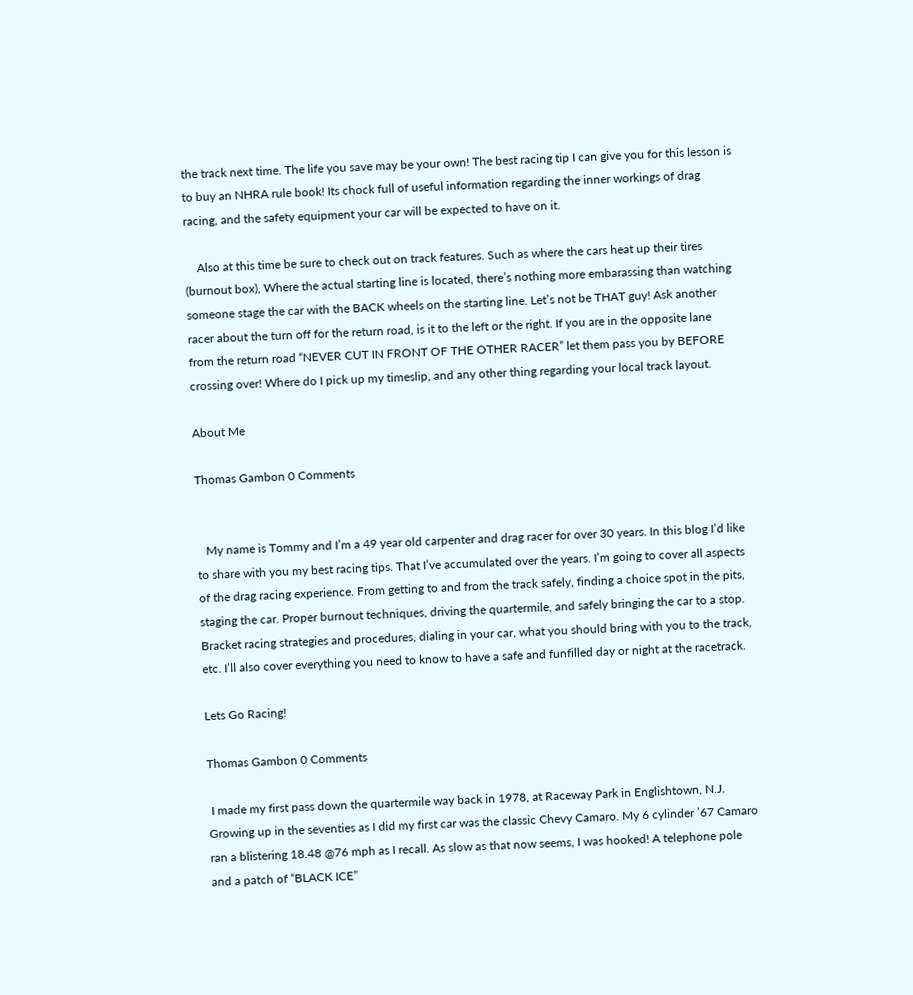the track next time. The life you save may be your own! The best racing tip I can give you for this lesson is to buy an NHRA rule book! Its chock full of useful information regarding the inner workings of drag racing, and the safety equipment your car will be expected to have on it.

    Also at this time be sure to check out on track features. Such as where the cars heat up their tires (burnout box), Where the actual starting line is located, there’s nothing more embarassing than watching someone stage the car with the BACK wheels on the starting line. Let’s not be THAT guy! Ask another racer about the turn off for the return road, is it to the left or the right. If you are in the opposite lane from the return road “NEVER CUT IN FRONT OF THE OTHER RACER” let them pass you by BEFORE crossing over! Where do I pick up my timeslip, and any other thing regarding your local track layout.

About Me

Thomas Gambon 0 Comments


   My name is Tommy and I’m a 49 year old carpenter and drag racer for over 30 years. In this blog I’d like to share with you my best racing tips. That I’ve accumulated over the years. I’m going to cover all aspects of the drag racing experience. From getting to and from the track safely, finding a choice spot in the pits, staging the car. Proper burnout techniques, driving the quartermile, and safely bringing the car to a stop. Bracket racing strategies and procedures, dialing in your car, what you should bring with you to the track, etc. I’ll also cover everything you need to know to have a safe and funfilled day or night at the racetrack.

Lets Go Racing!

Thomas Gambon 0 Comments

 I made my first pass down the quartermile way back in 1978, at Raceway Park in Englishtown, N.J. Growing up in the seventies as I did my first car was the classic Chevy Camaro. My 6 cylinder ’67 Camaro ran a blistering 18.48 @76 mph as I recall. As slow as that now seems, I was hooked! A telephone pole and a patch of “BLACK ICE”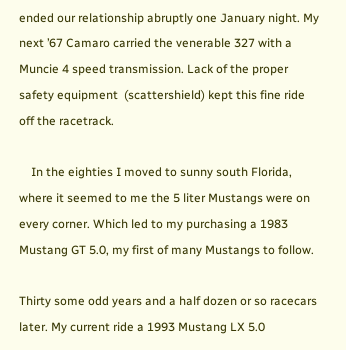ended our relationship abruptly one January night. My next ’67 Camaro carried the venerable 327 with a Muncie 4 speed transmission. Lack of the proper safety equipment  (scattershield) kept this fine ride off the racetrack.

    In the eighties I moved to sunny south Florida, where it seemed to me the 5 liter Mustangs were on every corner. Which led to my purchasing a 1983 Mustang GT 5.0, my first of many Mustangs to follow.

Thirty some odd years and a half dozen or so racecars later. My current ride a 1993 Mustang LX 5.0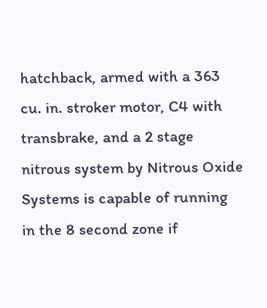hatchback, armed with a 363 cu. in. stroker motor, C4 with transbrake, and a 2 stage nitrous system by Nitrous Oxide Systems is capable of running in the 8 second zone if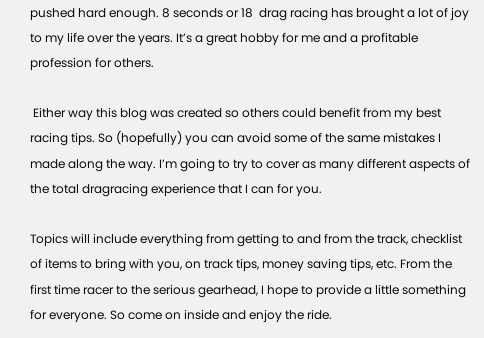pushed hard enough. 8 seconds or 18  drag racing has brought a lot of joy to my life over the years. It’s a great hobby for me and a profitable profession for others.

 Either way this blog was created so others could benefit from my best racing tips. So (hopefully) you can avoid some of the same mistakes I made along the way. I’m going to try to cover as many different aspects of the total dragracing experience that I can for you.

Topics will include everything from getting to and from the track, checklist of items to bring with you, on track tips, money saving tips, etc. From the first time racer to the serious gearhead, I hope to provide a little something for everyone. So come on inside and enjoy the ride.